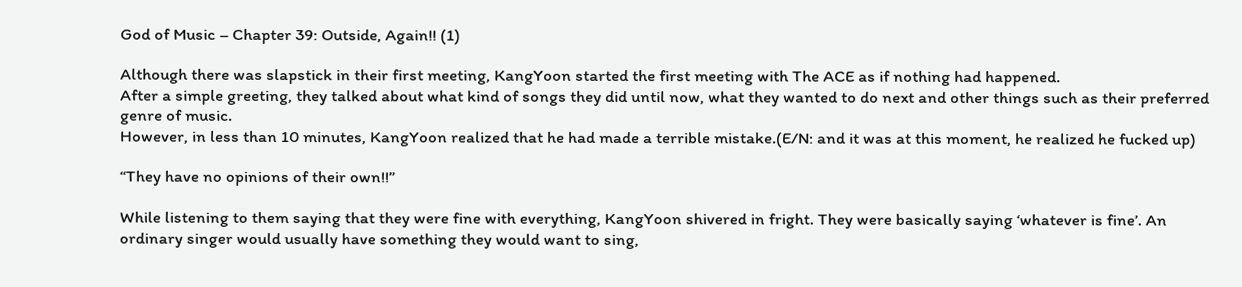God of Music – Chapter 39: Outside, Again!! (1)

Although there was slapstick in their first meeting, KangYoon started the first meeting with The ACE as if nothing had happened.
After a simple greeting, they talked about what kind of songs they did until now, what they wanted to do next and other things such as their preferred genre of music.
However, in less than 10 minutes, KangYoon realized that he had made a terrible mistake.(E/N: and it was at this moment, he realized he fucked up)

“They have no opinions of their own!!”

While listening to them saying that they were fine with everything, KangYoon shivered in fright. They were basically saying ‘whatever is fine’. An ordinary singer would usually have something they would want to sing,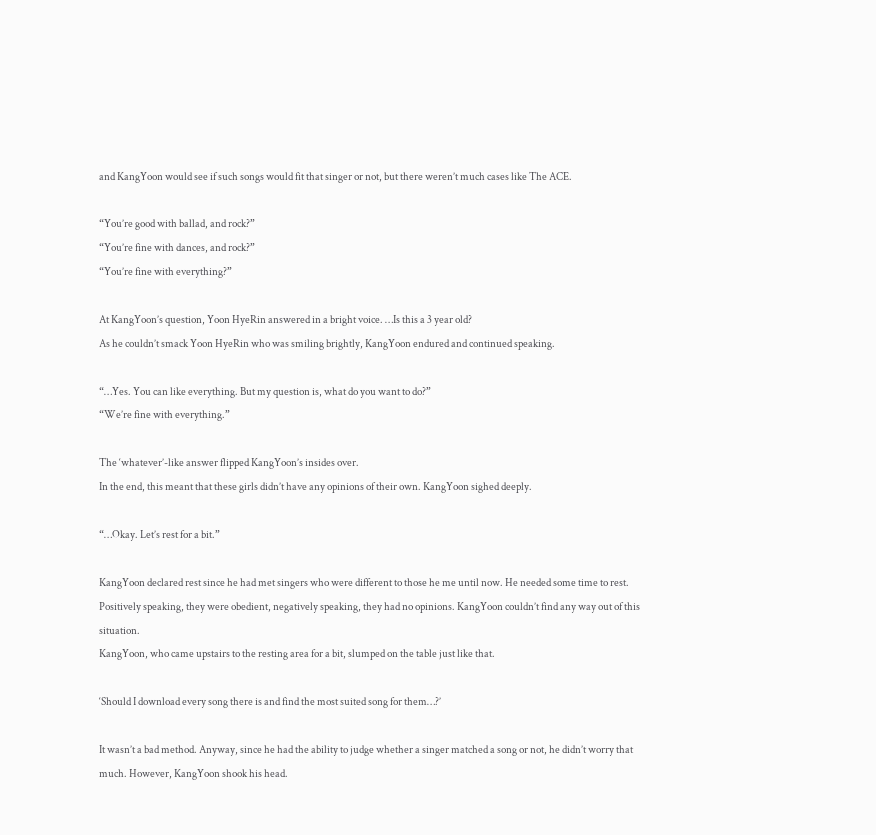and KangYoon would see if such songs would fit that singer or not, but there weren’t much cases like The ACE.

“You’re good with ballad, and rock?”
“You’re fine with dances, and rock?”
“You’re fine with everything?”

At KangYoon’s question, Yoon HyeRin answered in a bright voice. …Is this a 3 year old?
As he couldn’t smack Yoon HyeRin who was smiling brightly, KangYoon endured and continued speaking.

“…Yes. You can like everything. But my question is, what do you want to do?”
“We’re fine with everything.”

The ‘whatever’-like answer flipped KangYoon’s insides over.
In the end, this meant that these girls didn’t have any opinions of their own. KangYoon sighed deeply.

“…Okay. Let’s rest for a bit.”

KangYoon declared rest since he had met singers who were different to those he me until now. He needed some time to rest. Positively speaking, they were obedient, negatively speaking, they had no opinions. KangYoon couldn’t find any way out of this situation.
KangYoon, who came upstairs to the resting area for a bit, slumped on the table just like that.

‘Should I download every song there is and find the most suited song for them…?’

It wasn’t a bad method. Anyway, since he had the ability to judge whether a singer matched a song or not, he didn’t worry that much. However, KangYoon shook his head.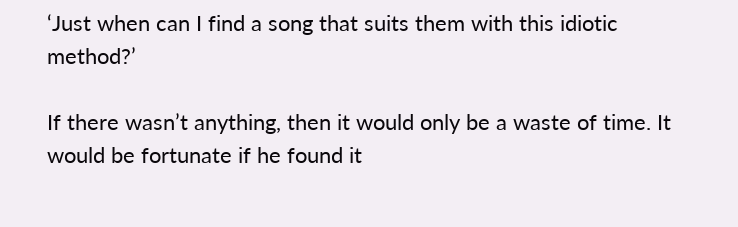‘Just when can I find a song that suits them with this idiotic method?’

If there wasn’t anything, then it would only be a waste of time. It would be fortunate if he found it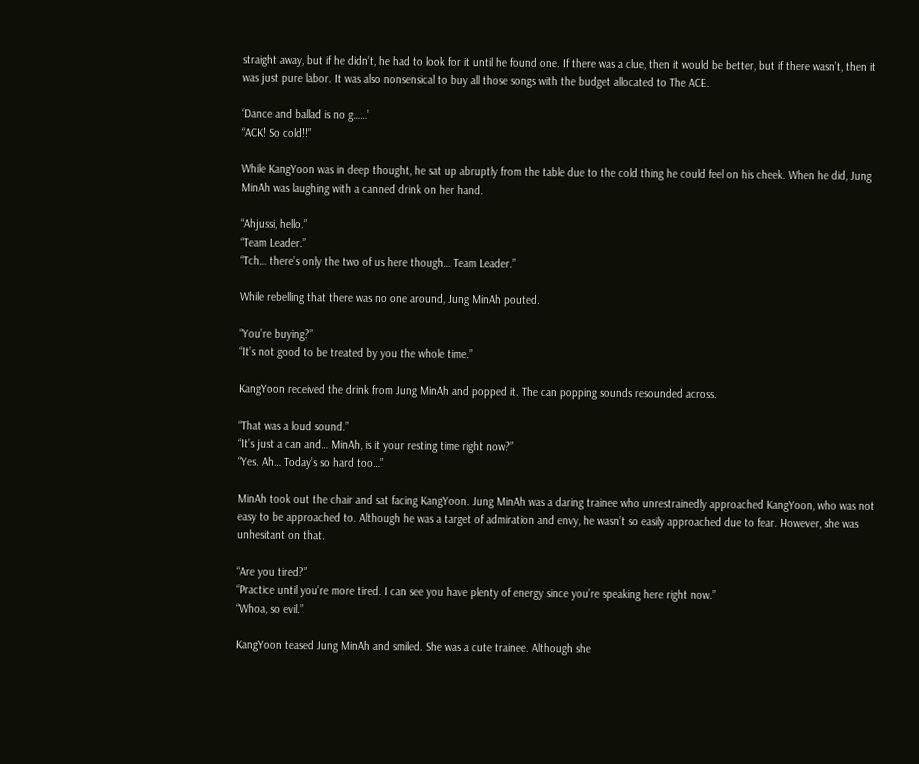straight away, but if he didn’t, he had to look for it until he found one. If there was a clue, then it would be better, but if there wasn’t, then it was just pure labor. It was also nonsensical to buy all those songs with the budget allocated to The ACE.

‘Dance and ballad is no g……’
“ACK! So cold!!”

While KangYoon was in deep thought, he sat up abruptly from the table due to the cold thing he could feel on his cheek. When he did, Jung MinAh was laughing with a canned drink on her hand.

“Ahjussi, hello.”
“Team Leader.”
“Tch… there’s only the two of us here though… Team Leader.”

While rebelling that there was no one around, Jung MinAh pouted.

“You’re buying?”
“It’s not good to be treated by you the whole time.”

KangYoon received the drink from Jung MinAh and popped it. The can popping sounds resounded across.

“That was a loud sound.”
“It’s just a can and… MinAh, is it your resting time right now?”
“Yes. Ah… Today’s so hard too…”

MinAh took out the chair and sat facing KangYoon. Jung MinAh was a daring trainee who unrestrainedly approached KangYoon, who was not easy to be approached to. Although he was a target of admiration and envy, he wasn’t so easily approached due to fear. However, she was unhesitant on that.

“Are you tired?”
“Practice until you’re more tired. I can see you have plenty of energy since you’re speaking here right now.”
“Whoa, so evil.”

KangYoon teased Jung MinAh and smiled. She was a cute trainee. Although she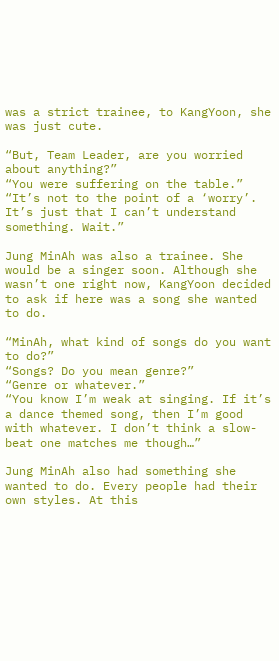was a strict trainee, to KangYoon, she was just cute.

“But, Team Leader, are you worried about anything?”
“You were suffering on the table.”
“It’s not to the point of a ‘worry’. It’s just that I can’t understand something. Wait.”

Jung MinAh was also a trainee. She would be a singer soon. Although she wasn’t one right now, KangYoon decided to ask if here was a song she wanted to do.

“MinAh, what kind of songs do you want to do?”
“Songs? Do you mean genre?”
“Genre or whatever.”
“You know I’m weak at singing. If it’s a dance themed song, then I’m good with whatever. I don’t think a slow-beat one matches me though…”

Jung MinAh also had something she wanted to do. Every people had their own styles. At this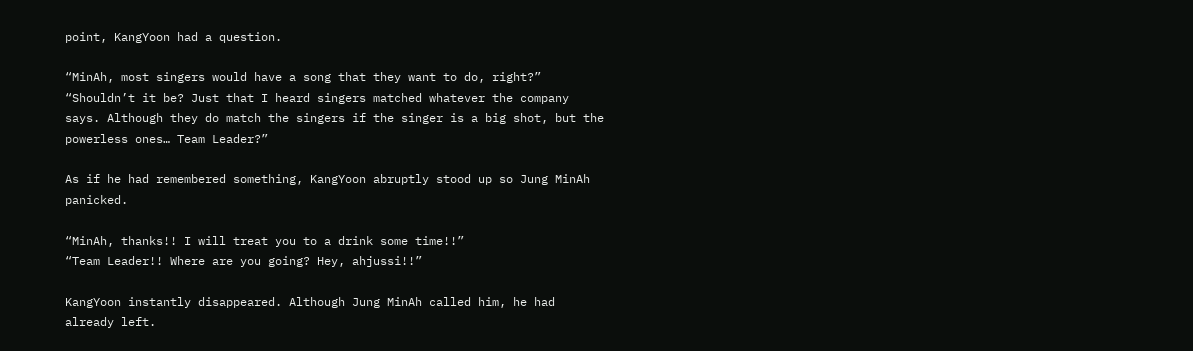point, KangYoon had a question.

“MinAh, most singers would have a song that they want to do, right?”
“Shouldn’t it be? Just that I heard singers matched whatever the company says. Although they do match the singers if the singer is a big shot, but the powerless ones… Team Leader?”

As if he had remembered something, KangYoon abruptly stood up so Jung MinAh panicked.

“MinAh, thanks!! I will treat you to a drink some time!!”
“Team Leader!! Where are you going? Hey, ahjussi!!”

KangYoon instantly disappeared. Although Jung MinAh called him, he had already left.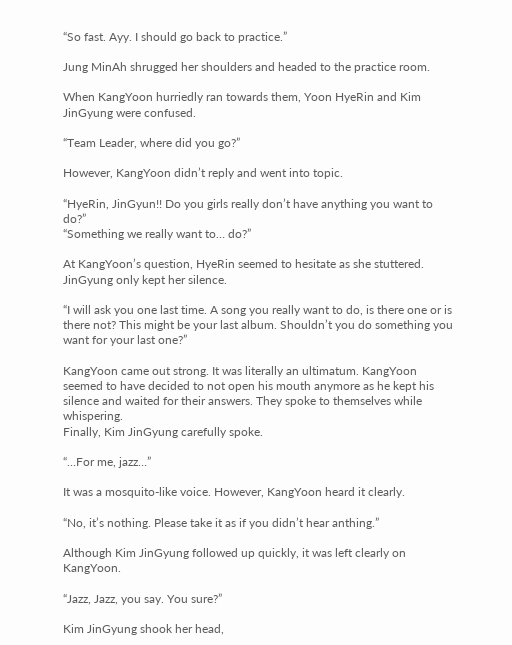“So fast. Ayy. I should go back to practice.”

Jung MinAh shrugged her shoulders and headed to the practice room.

When KangYoon hurriedly ran towards them, Yoon HyeRin and Kim JinGyung were confused.

“Team Leader, where did you go?”

However, KangYoon didn’t reply and went into topic.

“HyeRin, JinGyun!! Do you girls really don’t have anything you want to do?”
“Something we really want to… do?”

At KangYoon’s question, HyeRin seemed to hesitate as she stuttered. JinGyung only kept her silence.

“I will ask you one last time. A song you really want to do, is there one or is there not? This might be your last album. Shouldn’t you do something you want for your last one?”

KangYoon came out strong. It was literally an ultimatum. KangYoon seemed to have decided to not open his mouth anymore as he kept his silence and waited for their answers. They spoke to themselves while whispering.
Finally, Kim JinGyung carefully spoke.

“…For me, jazz…”

It was a mosquito-like voice. However, KangYoon heard it clearly.

“No, it’s nothing. Please take it as if you didn’t hear anthing.”

Although Kim JinGyung followed up quickly, it was left clearly on KangYoon.

“Jazz, Jazz, you say. You sure?”

Kim JinGyung shook her head,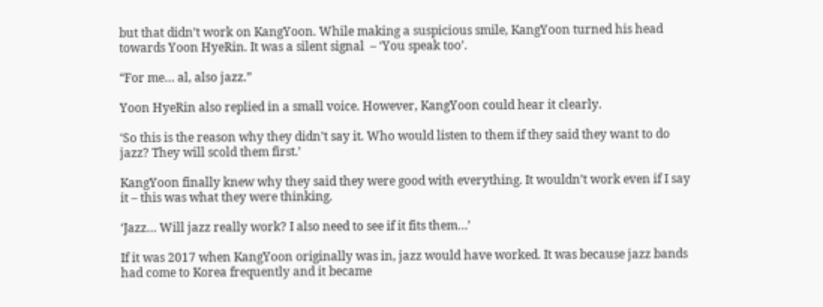but that didn’t work on KangYoon. While making a suspicious smile, KangYoon turned his head towards Yoon HyeRin. It was a silent signal  – ‘You speak too’.

“For me… al, also jazz.”

Yoon HyeRin also replied in a small voice. However, KangYoon could hear it clearly.

‘So this is the reason why they didn’t say it. Who would listen to them if they said they want to do jazz? They will scold them first.’

KangYoon finally knew why they said they were good with everything. It wouldn’t work even if I say it – this was what they were thinking.

‘Jazz… Will jazz really work? I also need to see if it fits them…’

If it was 2017 when KangYoon originally was in, jazz would have worked. It was because jazz bands had come to Korea frequently and it became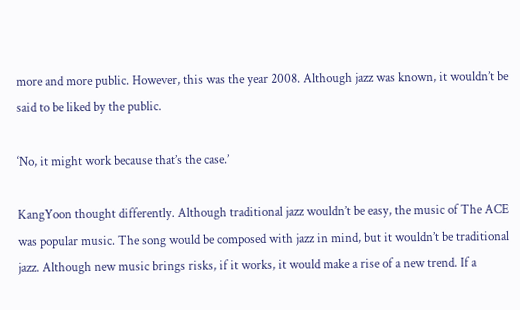more and more public. However, this was the year 2008. Although jazz was known, it wouldn’t be said to be liked by the public.

‘No, it might work because that’s the case.’

KangYoon thought differently. Although traditional jazz wouldn’t be easy, the music of The ACE was popular music. The song would be composed with jazz in mind, but it wouldn’t be traditional jazz. Although new music brings risks, if it works, it would make a rise of a new trend. If a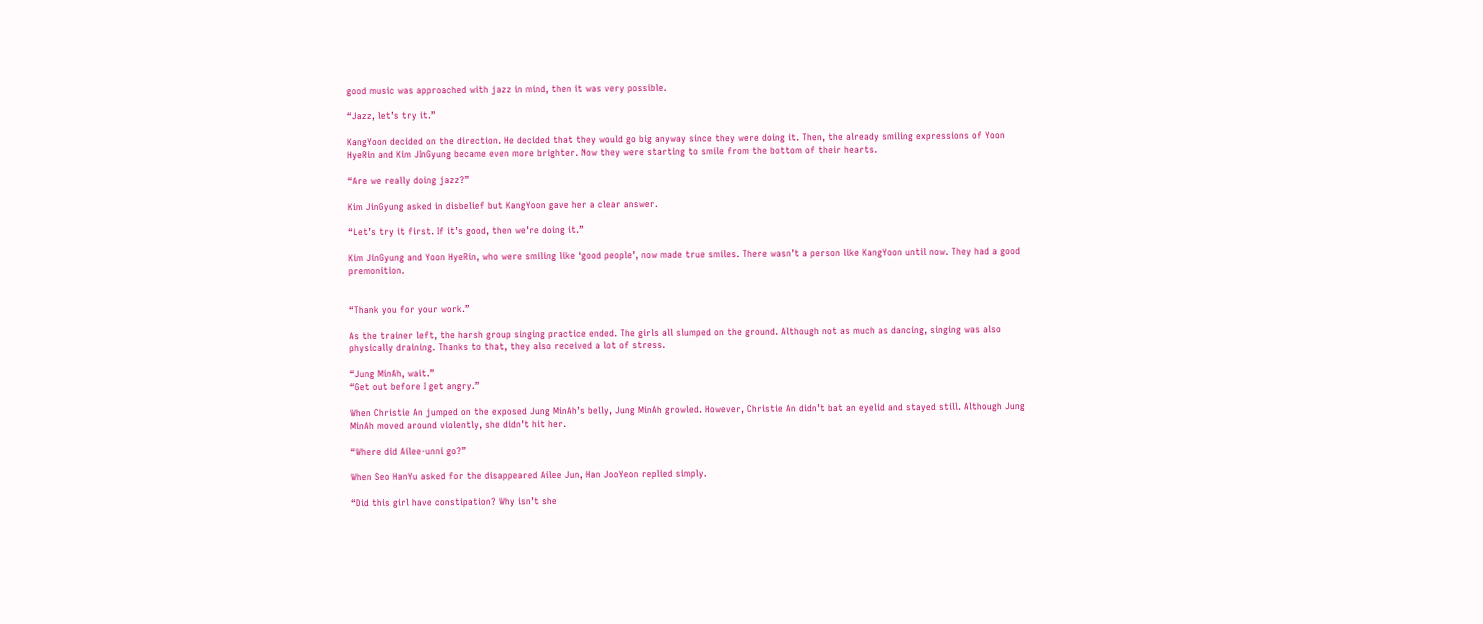good music was approached with jazz in mind, then it was very possible.

“Jazz, let’s try it.”

KangYoon decided on the direction. He decided that they would go big anyway since they were doing it. Then, the already smiling expressions of Yoon HyeRin and Kim JInGyung became even more brighter. Now they were starting to smile from the bottom of their hearts.

“Are we really doing jazz?”

Kim JinGyung asked in disbelief but KangYoon gave her a clear answer.

“Let’s try it first. If it’s good, then we’re doing it.”

Kim JinGyung and Yoon HyeRin, who were smiling like ‘good people’, now made true smiles. There wasn’t a person like KangYoon until now. They had a good premonition.


“Thank you for your work.”

As the trainer left, the harsh group singing practice ended. The girls all slumped on the ground. Although not as much as dancing, singing was also physically draining. Thanks to that, they also received a lot of stress.

“Jung MinAh, wait.”
“Get out before I get angry.”

When Christie An jumped on the exposed Jung MinAh’s belly, Jung MinAh growled. However, Christie An didn’t bat an eyelid and stayed still. Although Jung MinAh moved around violently, she didn’t hit her.

“Where did Ailee-unni go?”

When Seo HanYu asked for the disappeared Ailee Jun, Han JooYeon replied simply.

“Did this girl have constipation? Why isn’t she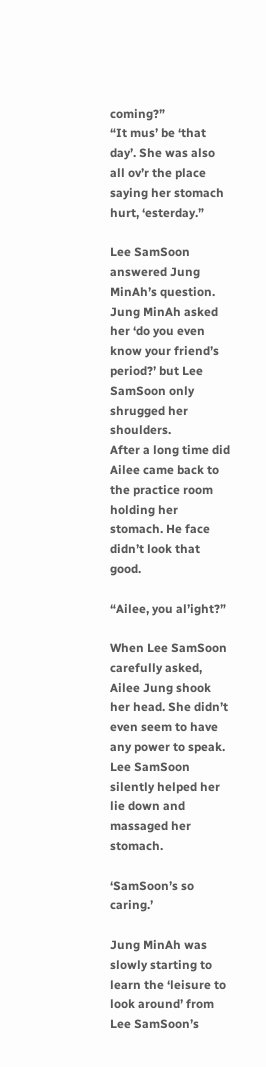coming?”
“It mus’ be ‘that day’. She was also all ov’r the place saying her stomach hurt, ‘esterday.”

Lee SamSoon answered Jung MinAh’s question. Jung MinAh asked her ‘do you even know your friend’s period?’ but Lee SamSoon only shrugged her shoulders.
After a long time did Ailee came back to the practice room holding her stomach. He face didn’t look that good.

“Ailee, you al’ight?”

When Lee SamSoon carefully asked, Ailee Jung shook her head. She didn’t even seem to have any power to speak. Lee SamSoon silently helped her lie down and massaged her stomach.

‘SamSoon’s so caring.’

Jung MinAh was slowly starting to learn the ‘leisure to look around’ from Lee SamSoon’s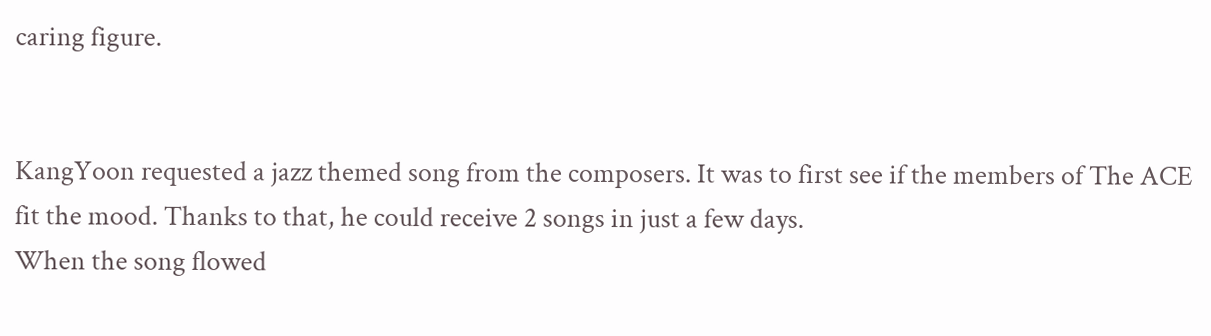caring figure.


KangYoon requested a jazz themed song from the composers. It was to first see if the members of The ACE fit the mood. Thanks to that, he could receive 2 songs in just a few days.
When the song flowed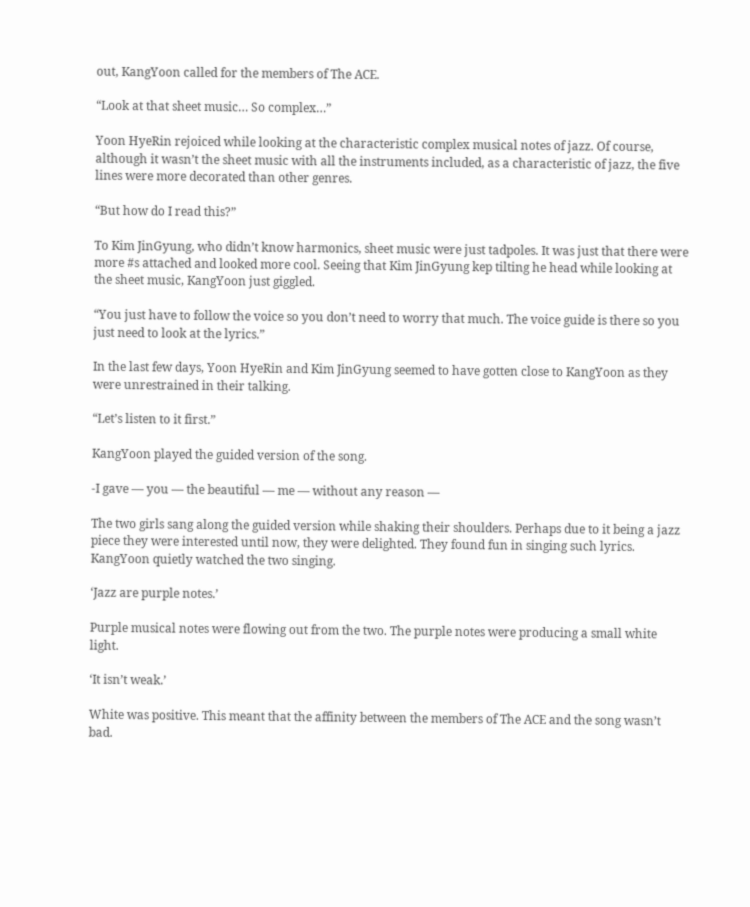out, KangYoon called for the members of The ACE.

“Look at that sheet music… So complex…”

Yoon HyeRin rejoiced while looking at the characteristic complex musical notes of jazz. Of course, although it wasn’t the sheet music with all the instruments included, as a characteristic of jazz, the five lines were more decorated than other genres.

“But how do I read this?”

To Kim JinGyung, who didn’t know harmonics, sheet music were just tadpoles. It was just that there were more #s attached and looked more cool. Seeing that Kim JinGyung kep tilting he head while looking at the sheet music, KangYoon just giggled.

“You just have to follow the voice so you don’t need to worry that much. The voice guide is there so you just need to look at the lyrics.”

In the last few days, Yoon HyeRin and Kim JinGyung seemed to have gotten close to KangYoon as they were unrestrained in their talking.

“Let’s listen to it first.”

KangYoon played the guided version of the song.

-I gave — you — the beautiful — me — without any reason —

The two girls sang along the guided version while shaking their shoulders. Perhaps due to it being a jazz piece they were interested until now, they were delighted. They found fun in singing such lyrics.
KangYoon quietly watched the two singing.

‘Jazz are purple notes.’

Purple musical notes were flowing out from the two. The purple notes were producing a small white light.

‘It isn’t weak.’

White was positive. This meant that the affinity between the members of The ACE and the song wasn’t bad.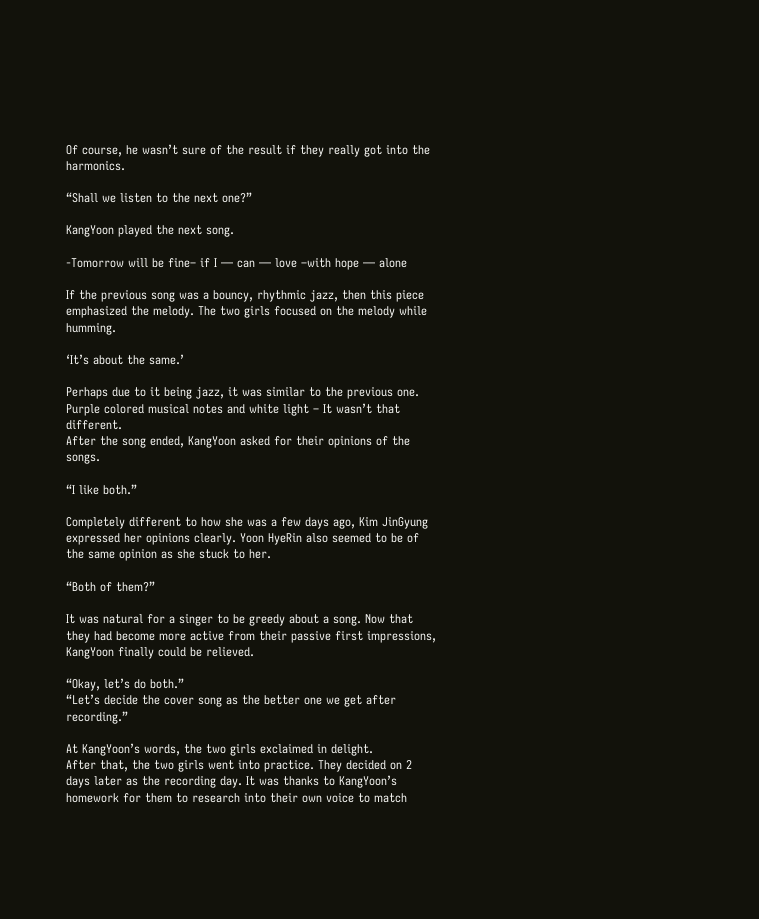Of course, he wasn’t sure of the result if they really got into the harmonics.

“Shall we listen to the next one?”

KangYoon played the next song.

-Tomorrow will be fine– if I — can — love –with hope — alone

If the previous song was a bouncy, rhythmic jazz, then this piece emphasized the melody. The two girls focused on the melody while humming.

‘It’s about the same.’

Perhaps due to it being jazz, it was similar to the previous one. Purple colored musical notes and white light – It wasn’t that different.
After the song ended, KangYoon asked for their opinions of the songs.

“I like both.”

Completely different to how she was a few days ago, Kim JinGyung expressed her opinions clearly. Yoon HyeRin also seemed to be of the same opinion as she stuck to her.

“Both of them?”

It was natural for a singer to be greedy about a song. Now that they had become more active from their passive first impressions, KangYoon finally could be relieved.

“Okay, let’s do both.”
“Let’s decide the cover song as the better one we get after recording.”

At KangYoon’s words, the two girls exclaimed in delight.
After that, the two girls went into practice. They decided on 2 days later as the recording day. It was thanks to KangYoon’s homework for them to research into their own voice to match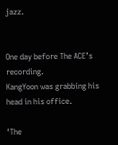jazz.


One day before The ACE’s recording.
KangYoon was grabbing his head in his office.

‘The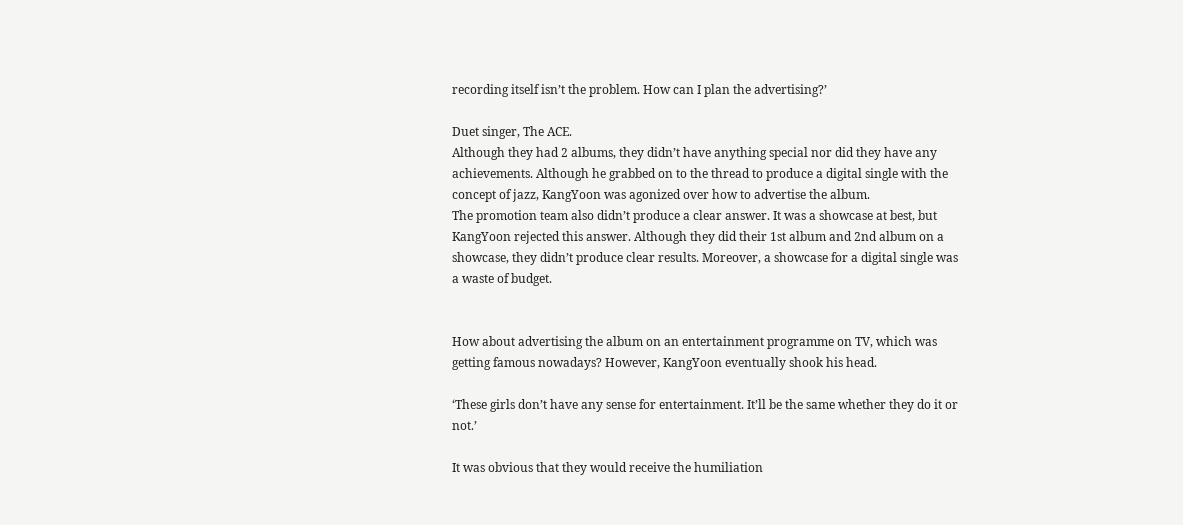recording itself isn’t the problem. How can I plan the advertising?’

Duet singer, The ACE.
Although they had 2 albums, they didn’t have anything special nor did they have any achievements. Although he grabbed on to the thread to produce a digital single with the concept of jazz, KangYoon was agonized over how to advertise the album.
The promotion team also didn’t produce a clear answer. It was a showcase at best, but KangYoon rejected this answer. Although they did their 1st album and 2nd album on a showcase, they didn’t produce clear results. Moreover, a showcase for a digital single was a waste of budget.


How about advertising the album on an entertainment programme on TV, which was getting famous nowadays? However, KangYoon eventually shook his head.

‘These girls don’t have any sense for entertainment. It’ll be the same whether they do it or not.’

It was obvious that they would receive the humiliation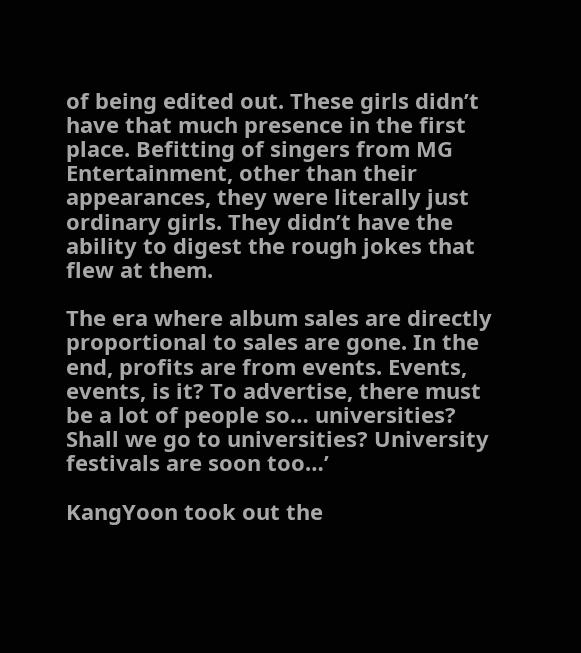of being edited out. These girls didn’t have that much presence in the first place. Befitting of singers from MG Entertainment, other than their appearances, they were literally just ordinary girls. They didn’t have the ability to digest the rough jokes that flew at them.

The era where album sales are directly proportional to sales are gone. In the end, profits are from events. Events, events, is it? To advertise, there must be a lot of people so… universities? Shall we go to universities? University festivals are soon too…’

KangYoon took out the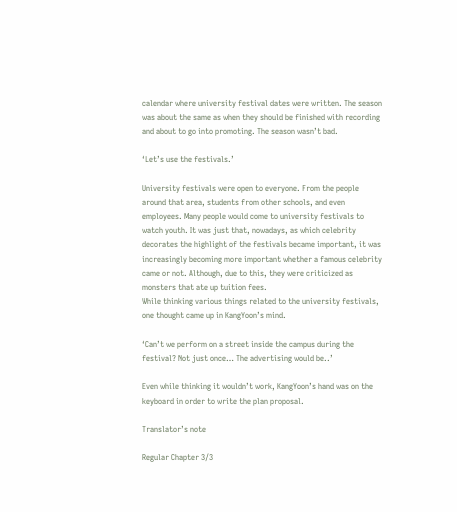calendar where university festival dates were written. The season was about the same as when they should be finished with recording and about to go into promoting. The season wasn’t bad.

‘Let’s use the festivals.’

University festivals were open to everyone. From the people around that area, students from other schools, and even employees. Many people would come to university festivals to watch youth. It was just that, nowadays, as which celebrity decorates the highlight of the festivals became important, it was increasingly becoming more important whether a famous celebrity came or not. Although, due to this, they were criticized as monsters that ate up tuition fees.
While thinking various things related to the university festivals, one thought came up in KangYoon’s mind.

‘Can’t we perform on a street inside the campus during the festival? Not just once… The advertising would be..’

Even while thinking it wouldn’t work, KangYoon’s hand was on the keyboard in order to write the plan proposal.

Translator’s note

Regular Chapter 3/3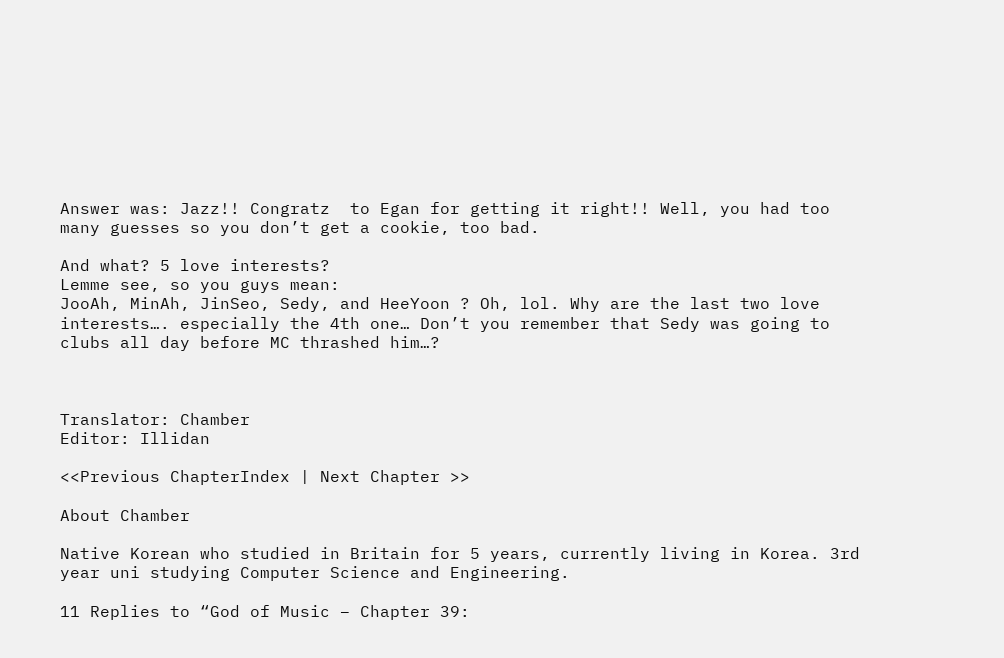Answer was: Jazz!! Congratz  to Egan for getting it right!! Well, you had too many guesses so you don’t get a cookie, too bad.

And what? 5 love interests?
Lemme see, so you guys mean:
JooAh, MinAh, JinSeo, Sedy, and HeeYoon ? Oh, lol. Why are the last two love interests…. especially the 4th one… Don’t you remember that Sedy was going to clubs all day before MC thrashed him…?



Translator: Chamber
Editor: Illidan

<<Previous ChapterIndex | Next Chapter >>

About Chamber

Native Korean who studied in Britain for 5 years, currently living in Korea. 3rd year uni studying Computer Science and Engineering.

11 Replies to “God of Music – Chapter 39: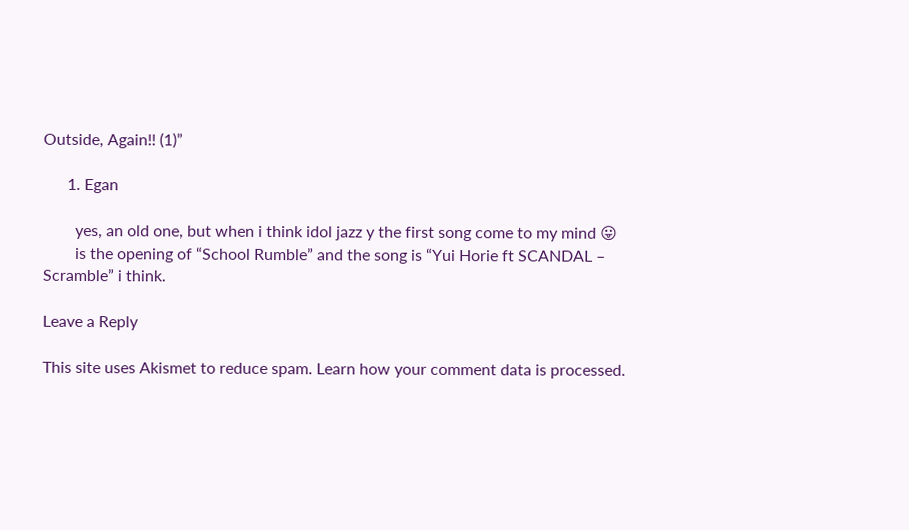Outside, Again!! (1)”

      1. Egan

        yes, an old one, but when i think idol jazz y the first song come to my mind 😛
        is the opening of “School Rumble” and the song is “Yui Horie ft SCANDAL – Scramble” i think.

Leave a Reply

This site uses Akismet to reduce spam. Learn how your comment data is processed.